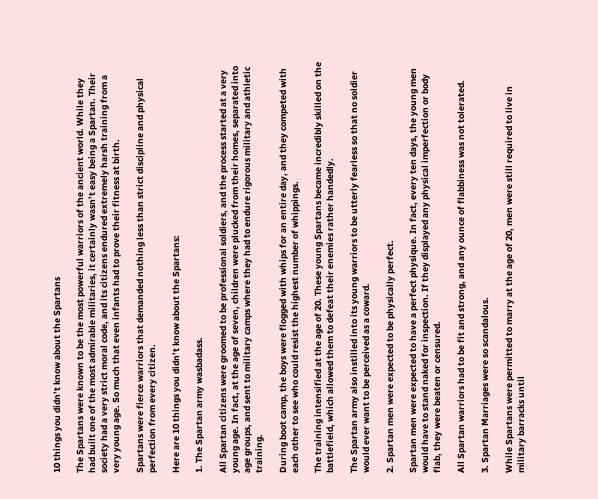10 things you didn’t know about the Spartans

The Spartans were known to be the most powerful warriors of the ancient world. While they had built one of the most admirable militaries, it certainly wasn’t easy being a Spartan. Their society had a very strict moral code, and its citizens endured extremely harsh training from a very young age. So much that even infants had to prove their fitness at birth.

Spartans were fierce warriors that demanded nothing less than strict discipline and physical perfection from every citizen.

Here are 10 things you didn’t know about the Spartans:

1. The Spartan army wasbadass.

All Spartan citizens were groomed to be professional soldiers, and the process started at a very young age. In fact, at the age of seven, children were plucked from their homes, separated into age groups, and sent to military camps where they had to endure rigorous military and athletic training.

During boot camp, the boys were flogged with whips for an entire day, and they competed with each other to see who could resist the highest number of whippings.

The training intensified at the age of 20. These young Spartans became incredibly skilled on the battlefield, which allowed them to defeat their enemies rather handedly.

The Spartan army also instilled into its young warriors to be utterly fearless so that no soldier would ever want to be perceived as a coward.

2. Spartan men were expected to be physically perfect.

Spartan men were expected to have a perfect physique. In fact, every ten days, the young men would have to stand naked for inspection. If they displayed any physical imperfection or body flab, they were beaten or censured.

All Spartan warriors had to be fit and strong, and any ounce of flabbiness was not tolerated.

3. Spartan Marriages were so scandalous.

While Spartans were permitted to marry at the age of 20, men were still required to live in military barracks until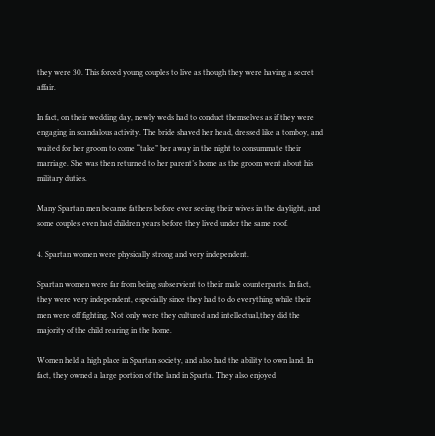they were 30. This forced young couples to live as though they were having a secret affair.

In fact, on their wedding day, newly weds had to conduct themselves as if they were engaging in scandalous activity. The bride shaved her head, dressed like a tomboy, and waited for her groom to come “take” her away in the night to consummate their marriage. She was then returned to her parent’s home as the groom went about his military duties.

Many Spartan men became fathers before ever seeing their wives in the daylight, and some couples even had children years before they lived under the same roof.

4. Spartan women were physically strong and very independent.

Spartan women were far from being subservient to their male counterparts. In fact, they were very independent, especially since they had to do everything while their men were off fighting. Not only were they cultured and intellectual,they did the majority of the child rearing in the home.

Women held a high place in Spartan society, and also had the ability to own land. In fact, they owned a large portion of the land in Sparta. They also enjoyed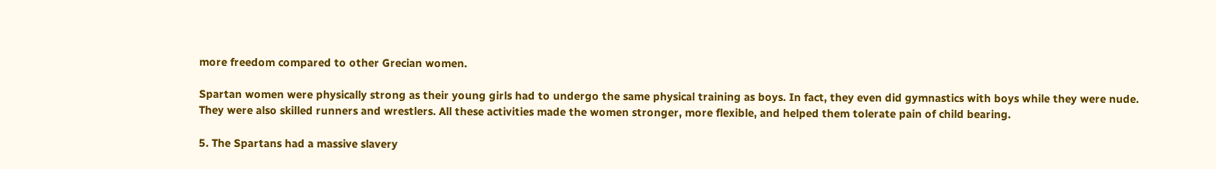more freedom compared to other Grecian women.

Spartan women were physically strong as their young girls had to undergo the same physical training as boys. In fact, they even did gymnastics with boys while they were nude. They were also skilled runners and wrestlers. All these activities made the women stronger, more flexible, and helped them tolerate pain of child bearing.

5. The Spartans had a massive slavery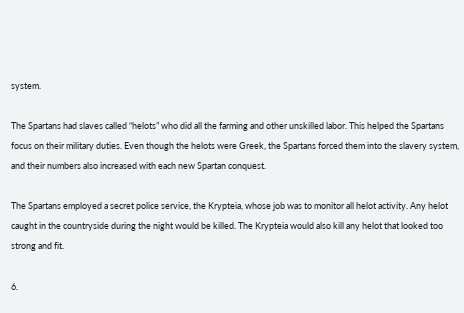system.

The Spartans had slaves called “helots” who did all the farming and other unskilled labor. This helped the Spartans focus on their military duties. Even though the helots were Greek, the Spartans forced them into the slavery system, and their numbers also increased with each new Spartan conquest.

The Spartans employed a secret police service, the Krypteia, whose job was to monitor all helot activity. Any helot caught in the countryside during the night would be killed. The Krypteia would also kill any helot that looked too strong and fit.

6.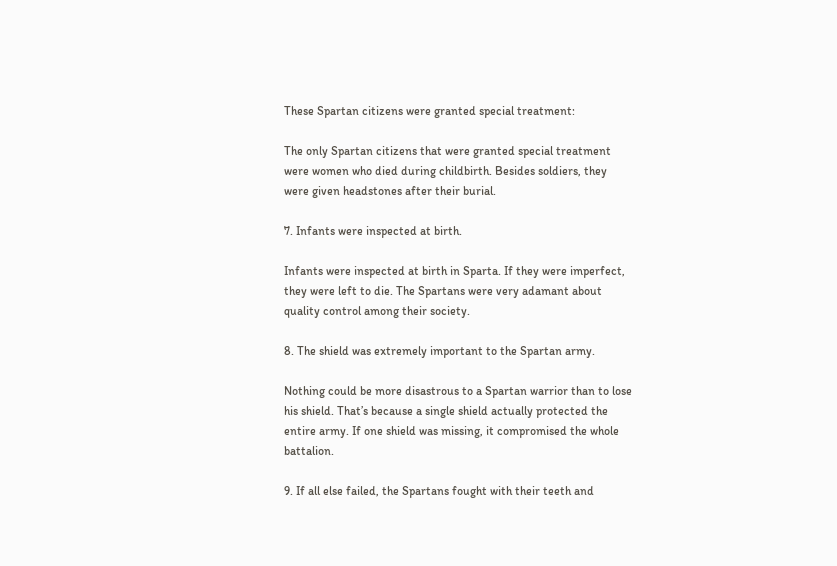These Spartan citizens were granted special treatment:

The only Spartan citizens that were granted special treatment were women who died during childbirth. Besides soldiers, they were given headstones after their burial.

7. Infants were inspected at birth.

Infants were inspected at birth in Sparta. If they were imperfect, they were left to die. The Spartans were very adamant about quality control among their society.

8. The shield was extremely important to the Spartan army.

Nothing could be more disastrous to a Spartan warrior than to lose his shield. That’s because a single shield actually protected the entire army. If one shield was missing, it compromised the whole battalion.

9. If all else failed, the Spartans fought with their teeth and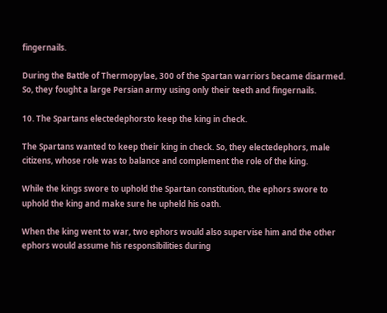fingernails.

During the Battle of Thermopylae, 300 of the Spartan warriors became disarmed. So, they fought a large Persian army using only their teeth and fingernails.

10. The Spartans electedephorsto keep the king in check.

The Spartans wanted to keep their king in check. So, they electedephors, male citizens, whose role was to balance and complement the role of the king.

While the kings swore to uphold the Spartan constitution, the ephors swore to uphold the king and make sure he upheld his oath.

When the king went to war, two ephors would also supervise him and the other ephors would assume his responsibilities during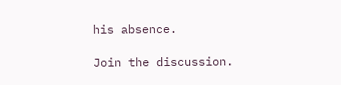his absence.

Join the discussion.